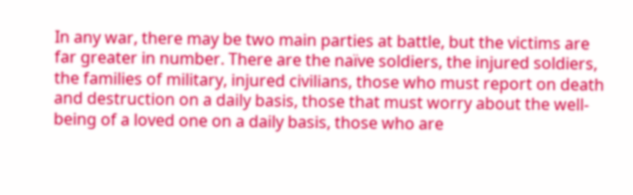In any war, there may be two main parties at battle, but the victims are far greater in number. There are the naïve soldiers, the injured soldiers, the families of military, injured civilians, those who must report on death and destruction on a daily basis, those that must worry about the well-being of a loved one on a daily basis, those who are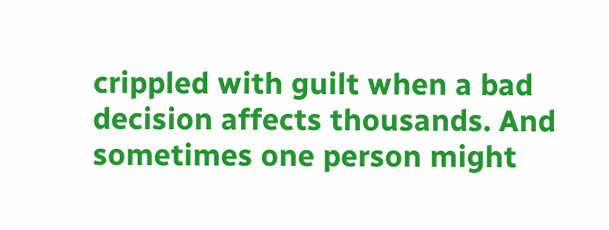crippled with guilt when a bad decision affects thousands. And sometimes one person might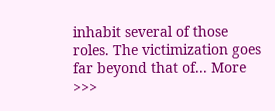inhabit several of those roles. The victimization goes far beyond that of... More >>>